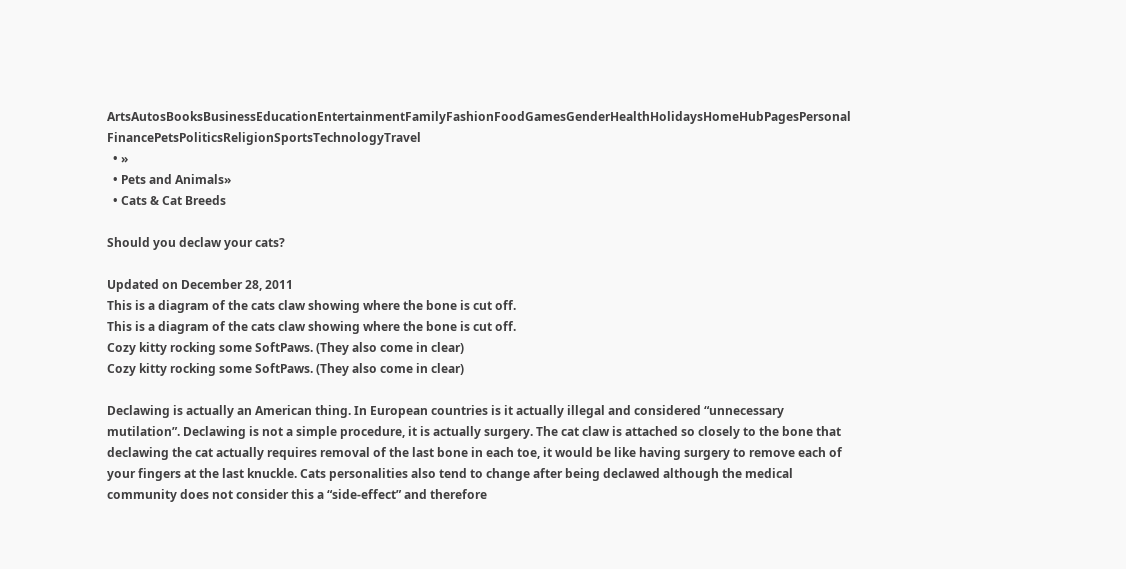ArtsAutosBooksBusinessEducationEntertainmentFamilyFashionFoodGamesGenderHealthHolidaysHomeHubPagesPersonal FinancePetsPoliticsReligionSportsTechnologyTravel
  • »
  • Pets and Animals»
  • Cats & Cat Breeds

Should you declaw your cats?

Updated on December 28, 2011
This is a diagram of the cats claw showing where the bone is cut off.
This is a diagram of the cats claw showing where the bone is cut off.
Cozy kitty rocking some SoftPaws. (They also come in clear)
Cozy kitty rocking some SoftPaws. (They also come in clear)

Declawing is actually an American thing. In European countries is it actually illegal and considered “unnecessary mutilation”. Declawing is not a simple procedure, it is actually surgery. The cat claw is attached so closely to the bone that declawing the cat actually requires removal of the last bone in each toe, it would be like having surgery to remove each of your fingers at the last knuckle. Cats personalities also tend to change after being declawed although the medical community does not consider this a “side-effect” and therefore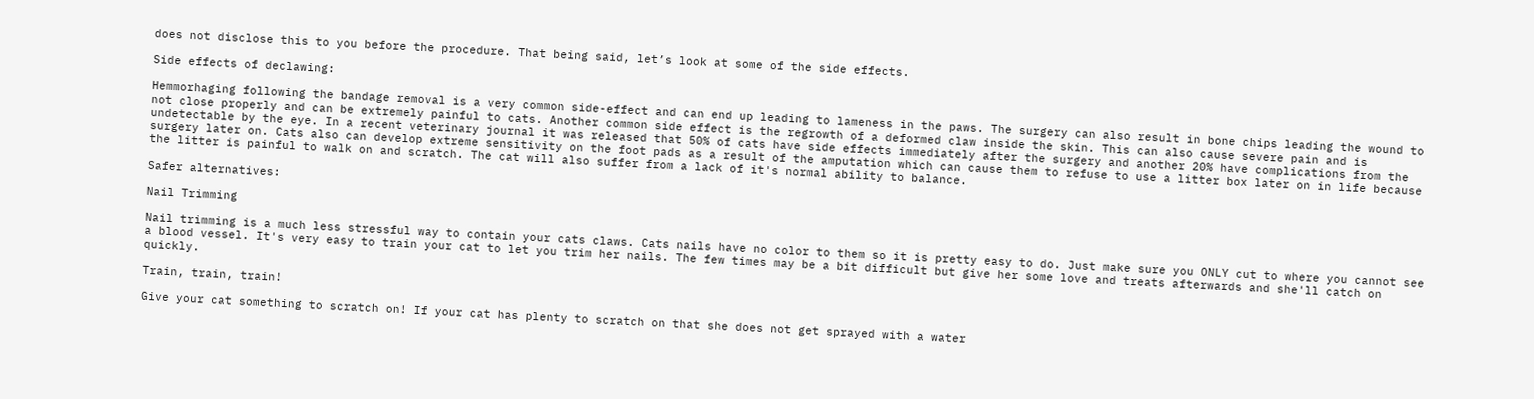does not disclose this to you before the procedure. That being said, let’s look at some of the side effects.

Side effects of declawing:

Hemmorhaging following the bandage removal is a very common side-effect and can end up leading to lameness in the paws. The surgery can also result in bone chips leading the wound to not close properly and can be extremely painful to cats. Another common side effect is the regrowth of a deformed claw inside the skin. This can also cause severe pain and is undetectable by the eye. In a recent veterinary journal it was released that 50% of cats have side effects immediately after the surgery and another 20% have complications from the surgery later on. Cats also can develop extreme sensitivity on the foot pads as a result of the amputation which can cause them to refuse to use a litter box later on in life because the litter is painful to walk on and scratch. The cat will also suffer from a lack of it's normal ability to balance.

Safer alternatives:

Nail Trimming

Nail trimming is a much less stressful way to contain your cats claws. Cats nails have no color to them so it is pretty easy to do. Just make sure you ONLY cut to where you cannot see a blood vessel. It's very easy to train your cat to let you trim her nails. The few times may be a bit difficult but give her some love and treats afterwards and she'll catch on quickly.

Train, train, train!

Give your cat something to scratch on! If your cat has plenty to scratch on that she does not get sprayed with a water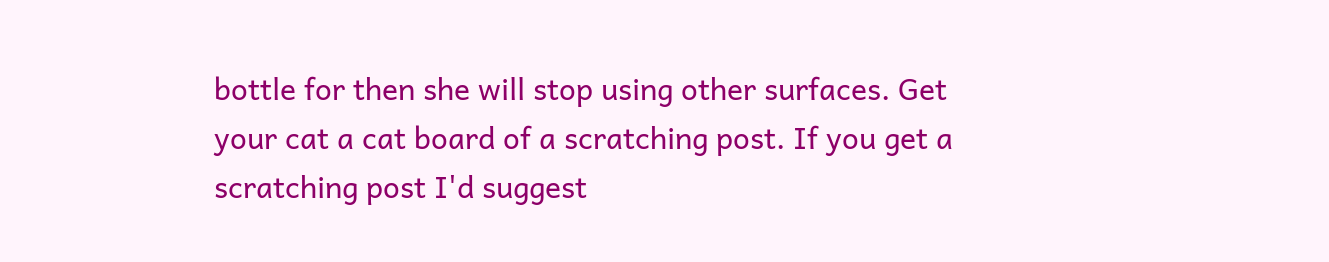bottle for then she will stop using other surfaces. Get your cat a cat board of a scratching post. If you get a scratching post I'd suggest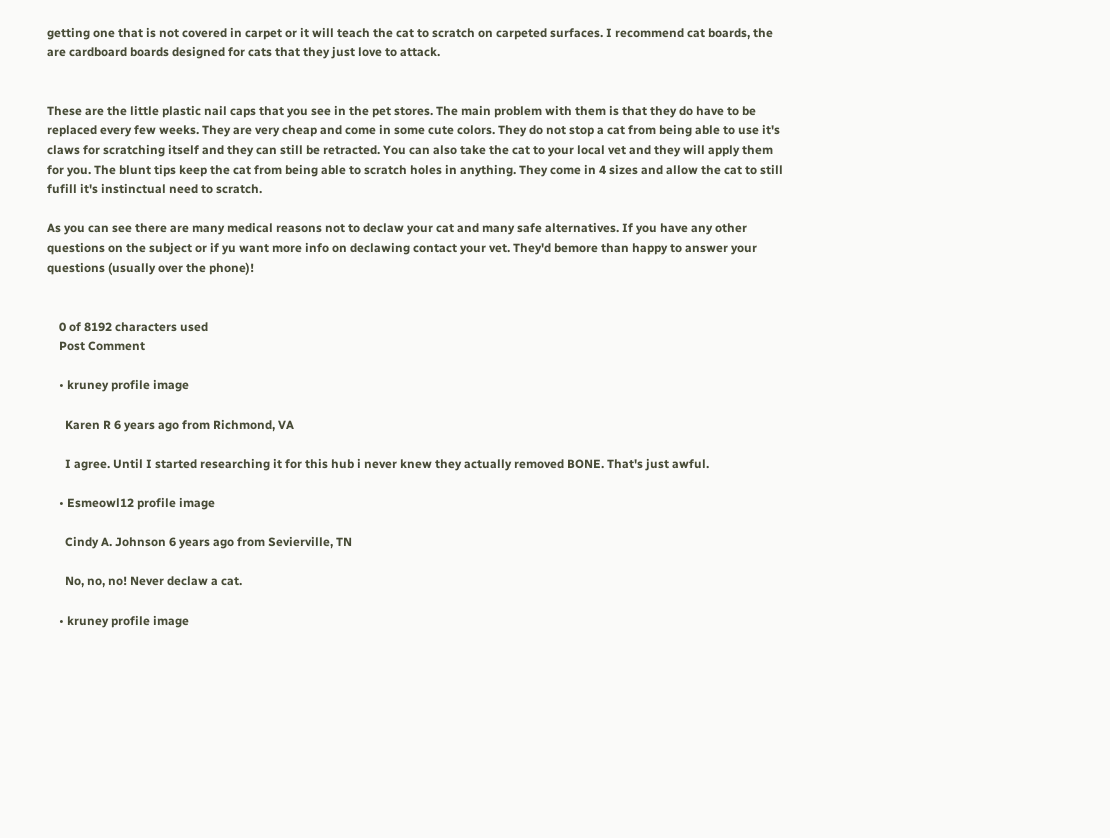getting one that is not covered in carpet or it will teach the cat to scratch on carpeted surfaces. I recommend cat boards, the are cardboard boards designed for cats that they just love to attack.


These are the little plastic nail caps that you see in the pet stores. The main problem with them is that they do have to be replaced every few weeks. They are very cheap and come in some cute colors. They do not stop a cat from being able to use it's claws for scratching itself and they can still be retracted. You can also take the cat to your local vet and they will apply them for you. The blunt tips keep the cat from being able to scratch holes in anything. They come in 4 sizes and allow the cat to still fufill it's instinctual need to scratch.

As you can see there are many medical reasons not to declaw your cat and many safe alternatives. If you have any other questions on the subject or if yu want more info on declawing contact your vet. They'd bemore than happy to answer your questions (usually over the phone)!


    0 of 8192 characters used
    Post Comment

    • kruney profile image

      Karen R 6 years ago from Richmond, VA

      I agree. Until I started researching it for this hub i never knew they actually removed BONE. That's just awful.

    • Esmeowl12 profile image

      Cindy A. Johnson 6 years ago from Sevierville, TN

      No, no, no! Never declaw a cat.

    • kruney profile image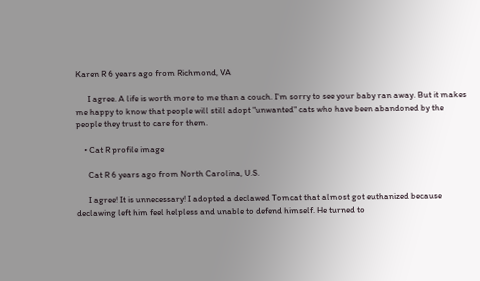Karen R 6 years ago from Richmond, VA

      I agree. A life is worth more to me than a couch. I'm sorry to see your baby ran away. But it makes me happy to know that people will still adopt "unwanted" cats who have been abandoned by the people they trust to care for them.

    • Cat R profile image

      Cat R 6 years ago from North Carolina, U.S.

      I agree! It is unnecessary! I adopted a declawed Tomcat that almost got euthanized because declawing left him feel helpless and unable to defend himself. He turned to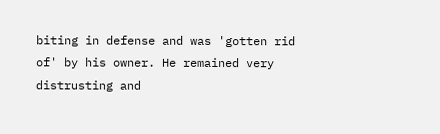biting in defense and was 'gotten rid of' by his owner. He remained very distrusting and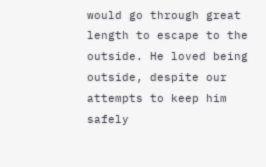would go through great length to escape to the outside. He loved being outside, despite our attempts to keep him safely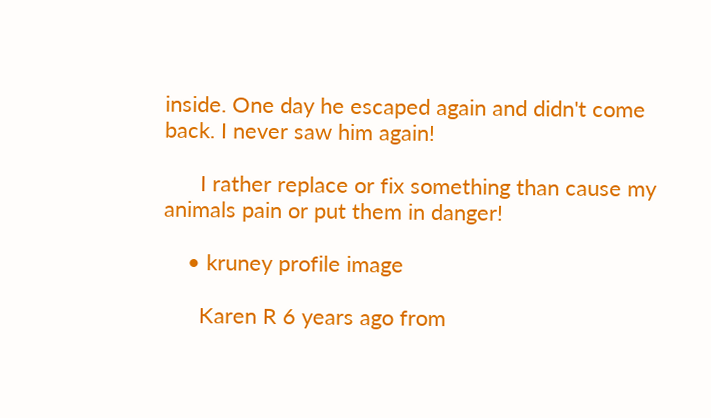inside. One day he escaped again and didn't come back. I never saw him again!

      I rather replace or fix something than cause my animals pain or put them in danger!

    • kruney profile image

      Karen R 6 years ago from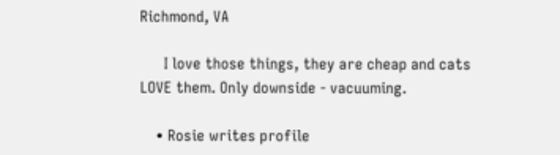Richmond, VA

      I love those things, they are cheap and cats LOVE them. Only downside - vacuuming.

    • Rosie writes profile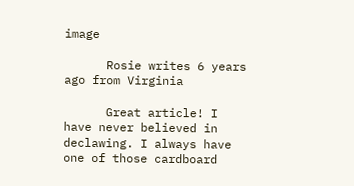image

      Rosie writes 6 years ago from Virginia

      Great article! I have never believed in declawing. I always have one of those cardboard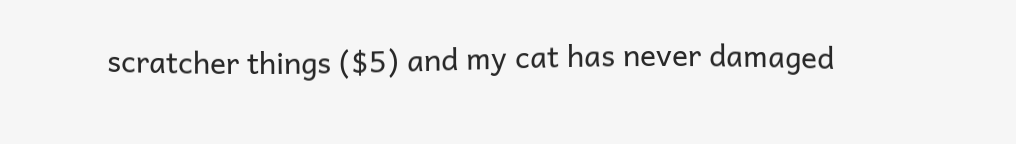scratcher things ($5) and my cat has never damaged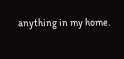anything in my home.